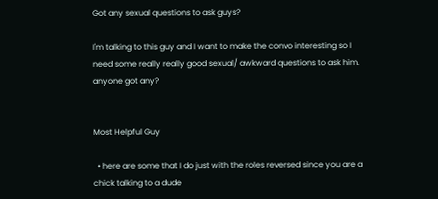Got any sexual questions to ask guys?

I'm talking to this guy and I want to make the convo interesting so I need some really really good sexual/ awkward questions to ask him. anyone got any?


Most Helpful Guy

  • here are some that I do just with the roles reversed since you are a chick talking to a dude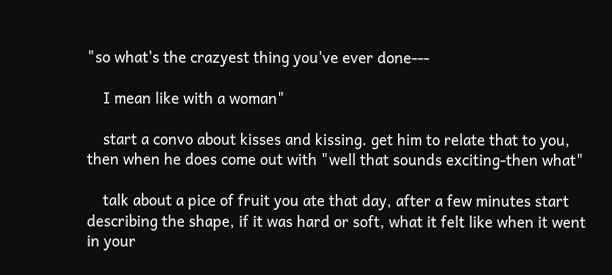"so what's the crazyest thing you've ever done---

    I mean like with a woman"

    start a convo about kisses and kissing. get him to relate that to you, then when he does come out with "well that sounds exciting-then what"

    talk about a pice of fruit you ate that day, after a few minutes start describing the shape, if it was hard or soft, what it felt like when it went in your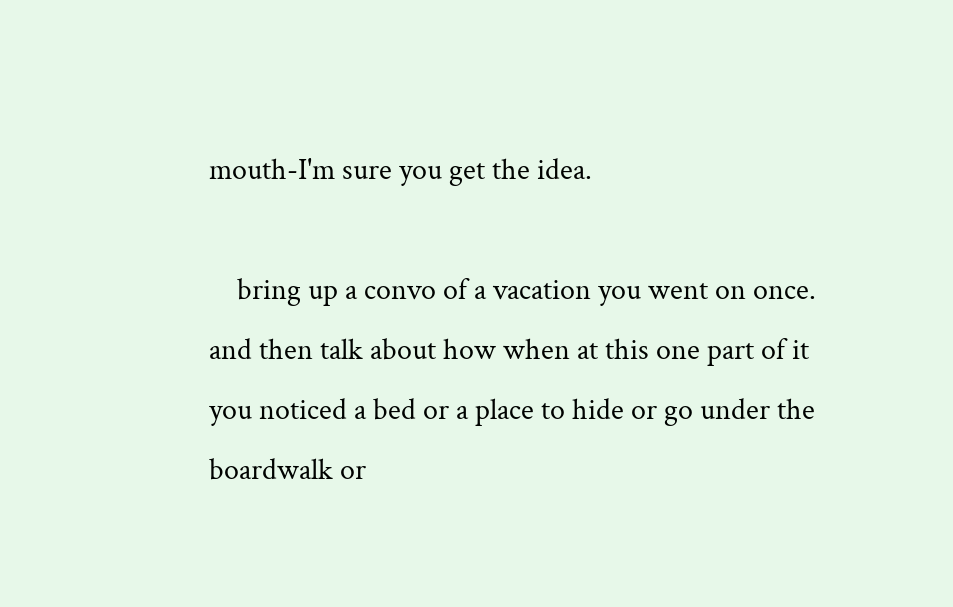mouth-I'm sure you get the idea.

    bring up a convo of a vacation you went on once. and then talk about how when at this one part of it you noticed a bed or a place to hide or go under the boardwalk or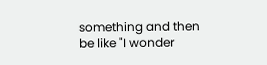something and then be like "I wonder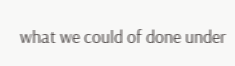what we could of done under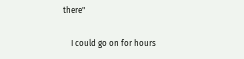there"

    I could go on for hours